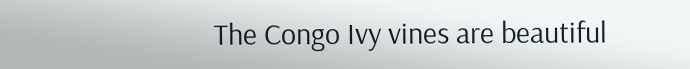The Congo Ivy vines are beautiful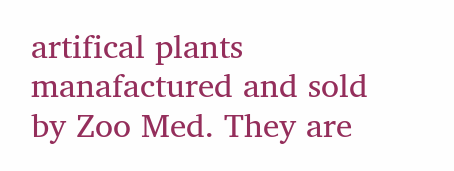artifical plants manafactured and sold by Zoo Med. They are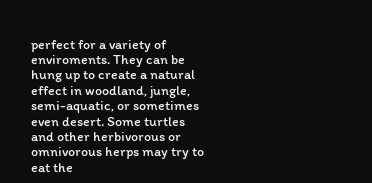perfect for a variety of enviroments. They can be hung up to create a natural effect in woodland, jungle, semi-aquatic, or sometimes even desert. Some turtles and other herbivorous or omnivorous herps may try to eat the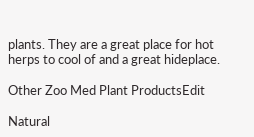plants. They are a great place for hot herps to cool of and a great hideplace.

Other Zoo Med Plant ProductsEdit

Natural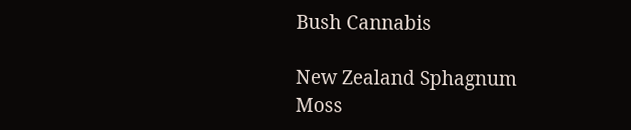Bush Cannabis

New Zealand Sphagnum Moss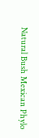Natural Bush Mexican Phylo